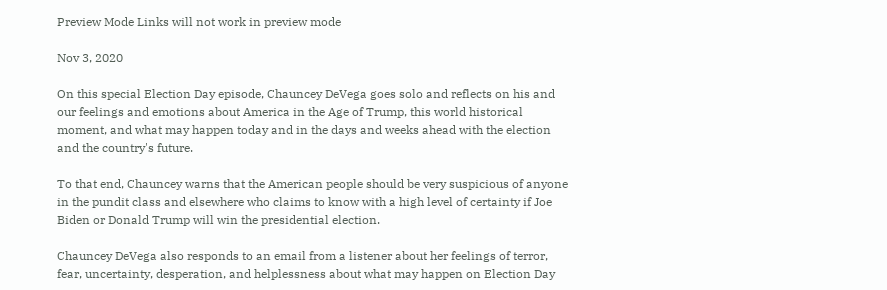Preview Mode Links will not work in preview mode

Nov 3, 2020

On this special Election Day episode, Chauncey DeVega goes solo and reflects on his and our feelings and emotions about America in the Age of Trump, this world historical moment, and what may happen today and in the days and weeks ahead with the election and the country's future.

To that end, Chauncey warns that the American people should be very suspicious of anyone in the pundit class and elsewhere who claims to know with a high level of certainty if Joe Biden or Donald Trump will win the presidential election.

Chauncey DeVega also responds to an email from a listener about her feelings of terror, fear, uncertainty, desperation, and helplessness about what may happen on Election Day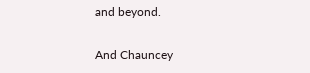and beyond.

And Chauncey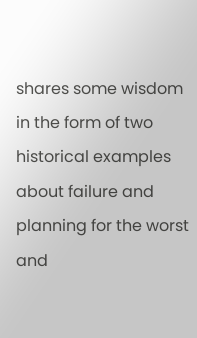shares some wisdom in the form of two historical examples about failure and planning for the worst and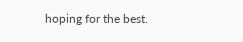hoping for the best.